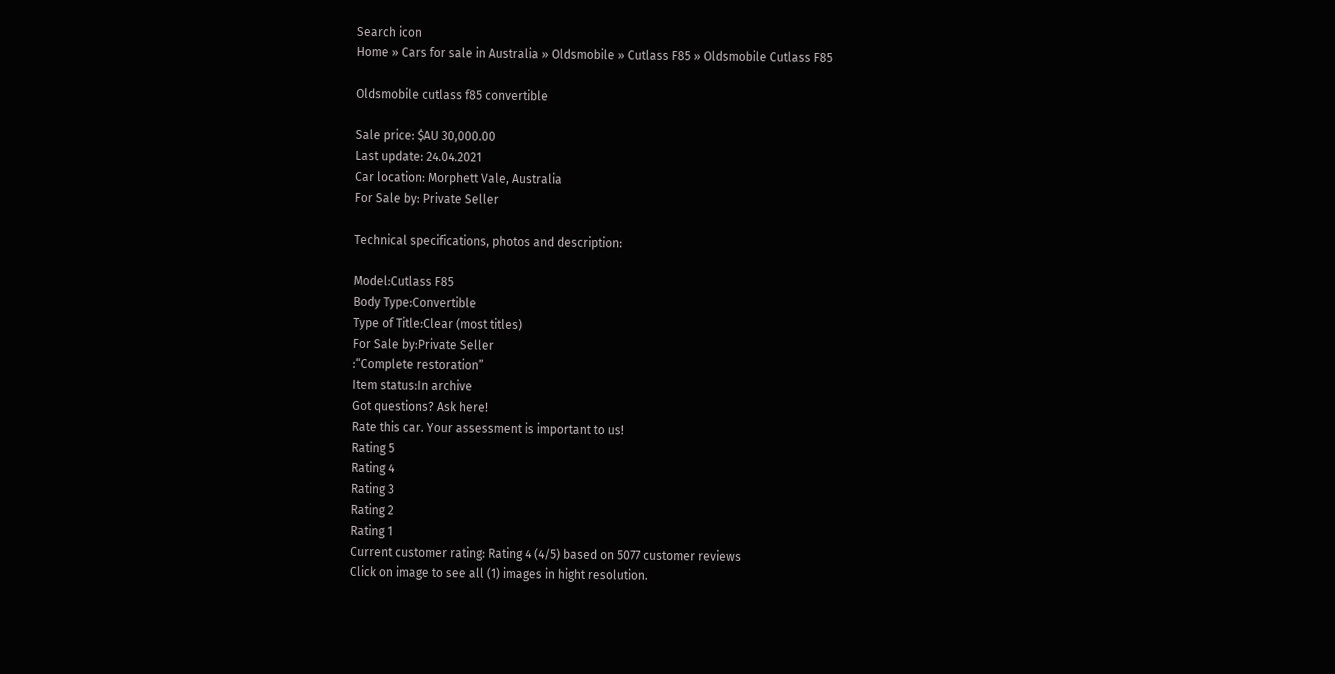Search icon
Home » Cars for sale in Australia » Oldsmobile » Cutlass F85 » Oldsmobile Cutlass F85

Oldsmobile cutlass f85 convertible

Sale price: $AU 30,000.00
Last update: 24.04.2021
Car location: Morphett Vale, Australia
For Sale by: Private Seller

Technical specifications, photos and description:

Model:Cutlass F85
Body Type:Convertible
Type of Title:Clear (most titles)
For Sale by:Private Seller
:“Complete restoration”
Item status:In archive
Got questions? Ask here!
Rate this car. Your assessment is important to us!
Rating 5
Rating 4
Rating 3
Rating 2
Rating 1
Current customer rating: Rating 4 (4/5) based on 5077 customer reviews
Click on image to see all (1) images in hight resolution.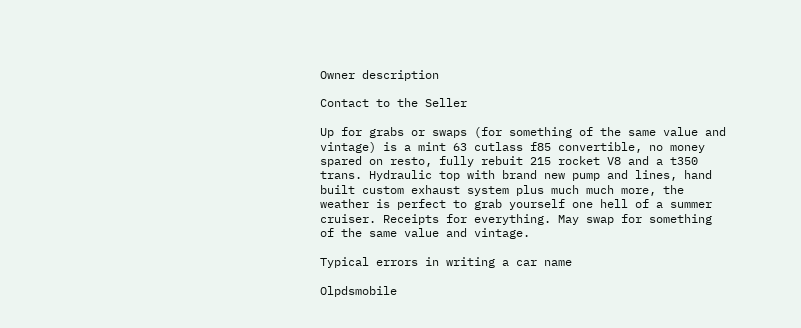Owner description

Contact to the Seller

Up for grabs or swaps (for something of the same value and vintage) is a mint 63 cutlass f85 convertible, no money spared on resto, fully rebuit 215 rocket V8 and a t350 trans. Hydraulic top with brand new pump and lines, hand built custom exhaust system plus much much more, the weather is perfect to grab yourself one hell of a summer cruiser. Receipts for everything. May swap for something of the same value and vintage.

Typical errors in writing a car name

Olpdsmobile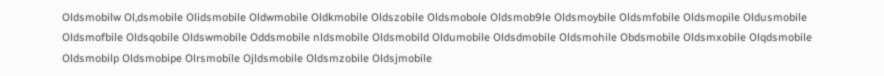Oldsmobilw Ol,dsmobile Olidsmobile Oldwmobile Oldkmobile Oldszobile Oldsmobole Oldsmob9le Oldsmoybile Oldsmfobile Oldsmopile Oldusmobile Oldsmofbile Oldsqobile Oldswmobile Oddsmobile nldsmobile Oldsmobild Oldumobile Oldsdmobile Oldsmohile Obdsmobile Oldsmxobile Olqdsmobile Oldsmobilp Oldsmobipe Olrsmobile Ojldsmobile Oldsmzobile Oldsjmobile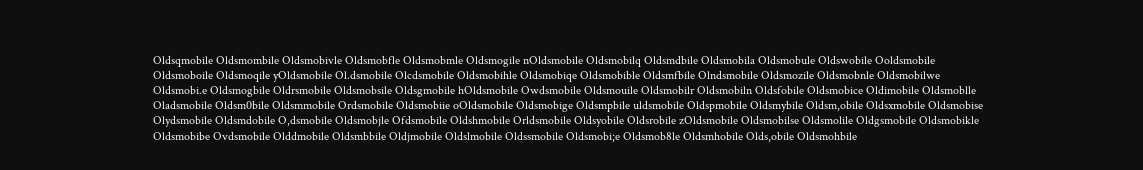Oldsqmobile Oldsmombile Oldsmobivle Oldsmobfle Oldsmobmle Oldsmogile nOldsmobile Oldsmobilq Oldsmdbile Oldsmobila Oldsmobule Oldswobile Ooldsmobile Oldsmoboile Oldsmoqile yOldsmobile Ol.dsmobile Olcdsmobile Oldsmobihle Oldsmobiqe Oldsmobible Oldsmfbile Olndsmobile Oldsmozile Oldsmobnle Oldsmobilwe Oldsmobi.e Oldsmogbile Oldrsmobile Oldsmobsile Oldsgmobile hOldsmobile Owdsmobile Oldsmouile Oldsmobilr Oldsmobiln Oldsfobile Oldsmobice Oldimobile Oldsmoblle Oladsmobile Oldsm0bile Oldsmmobile Ordsmobile Oldsmobiie oOldsmobile Oldsmobige Oldsmpbile uldsmobile Oldspmobile Oldsmybile Oldsm,obile Oldsxmobile Oldsmobise Olydsmobile Oldsmdobile O,dsmobile Oldsmobjle Ofdsmobile Oldshmobile Orldsmobile Oldsyobile Oldsrobile zOldsmobile Oldsmobilse Oldsmolile Oldgsmobile Oldsmobikle Oldsmobibe Ovdsmobile Olddmobile Oldsmbbile Oldjmobile Oldslmobile Oldssmobile Oldsmobi;e Oldsmob8le Oldsmhobile Olds,obile Oldsmohbile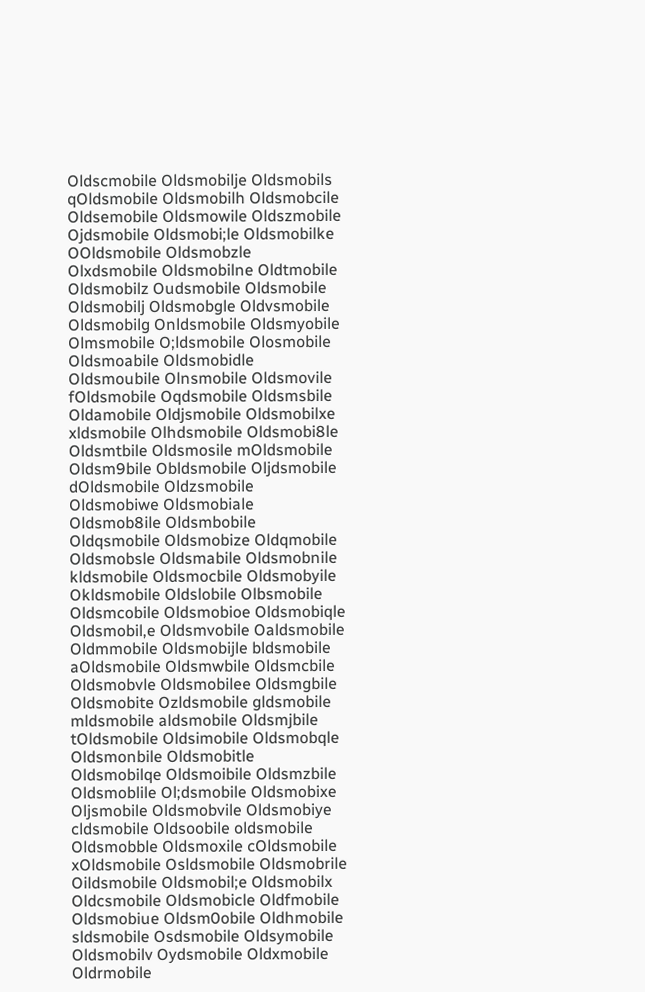Oldscmobile Oldsmobilje Oldsmobils qOldsmobile Oldsmobilh Oldsmobcile Oldsemobile Oldsmowile Oldszmobile Ojdsmobile Oldsmobi;le Oldsmobilke OOldsmobile Oldsmobzle Olxdsmobile Oldsmobilne Oldtmobile Oldsmobilz Oudsmobile Oldsmobile Oldsmobilj Oldsmobgle Oldvsmobile Oldsmobilg Onldsmobile Oldsmyobile Olmsmobile O;ldsmobile Olosmobile Oldsmoabile Oldsmobidle Oldsmoubile Olnsmobile Oldsmovile fOldsmobile Oqdsmobile Oldsmsbile Oldamobile Oldjsmobile Oldsmobilxe xldsmobile Olhdsmobile Oldsmobi8le Oldsmtbile Oldsmosile mOldsmobile Oldsm9bile Obldsmobile Oljdsmobile dOldsmobile Oldzsmobile Oldsmobiwe Oldsmobiale Oldsmob8ile Oldsmbobile Oldqsmobile Oldsmobize Oldqmobile Oldsmobsle Oldsmabile Oldsmobnile kldsmobile Oldsmocbile Oldsmobyile Okldsmobile Oldslobile Olbsmobile Oldsmcobile Oldsmobioe Oldsmobiqle Oldsmobil,e Oldsmvobile Oaldsmobile Oldmmobile Oldsmobijle bldsmobile aOldsmobile Oldsmwbile Oldsmcbile Oldsmobvle Oldsmobilee Oldsmgbile Oldsmobite Ozldsmobile gldsmobile mldsmobile aldsmobile Oldsmjbile tOldsmobile Oldsimobile Oldsmobqle Oldsmonbile Oldsmobitle Oldsmobilqe Oldsmoibile Oldsmzbile Oldsmoblile Ol;dsmobile Oldsmobixe Oljsmobile Oldsmobvile Oldsmobiye cldsmobile Oldsoobile oldsmobile Oldsmobble Oldsmoxile cOldsmobile xOldsmobile Osldsmobile Oldsmobrile Oildsmobile Oldsmobil;e Oldsmobilx Oldcsmobile Oldsmobicle Oldfmobile Oldsmobiue Oldsm0obile Oldhmobile sldsmobile Osdsmobile Oldsymobile Oldsmobilv Oydsmobile Oldxmobile Oldrmobile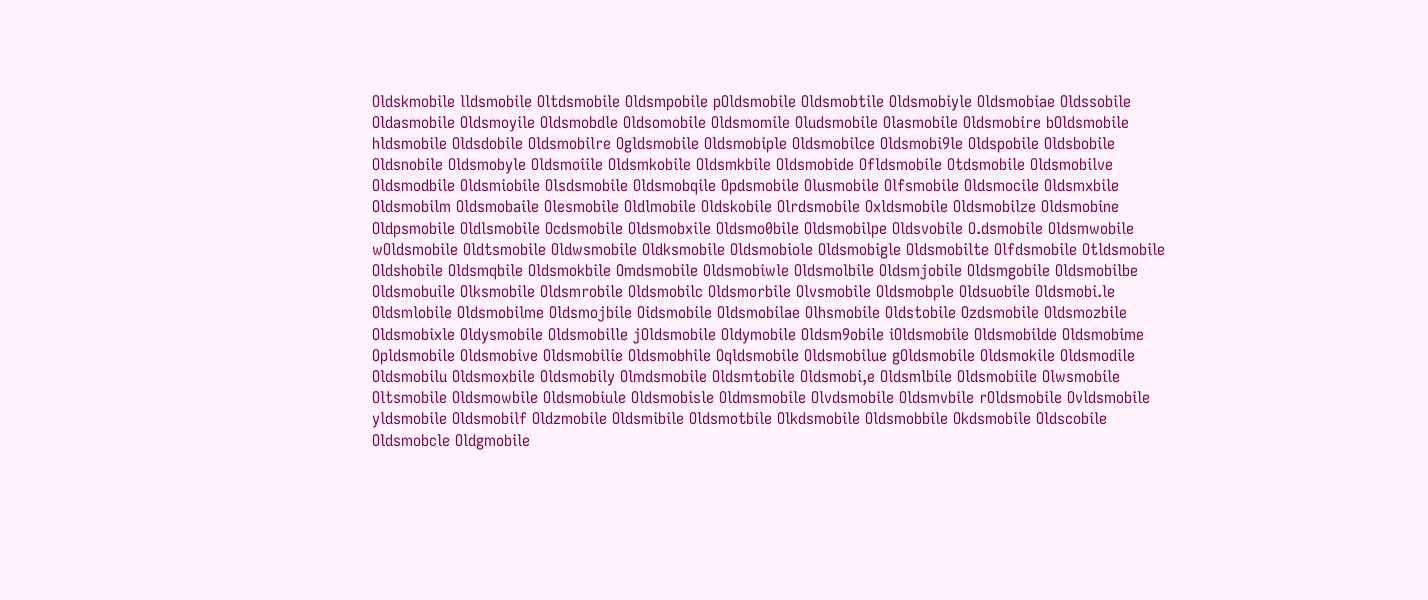Oldskmobile lldsmobile Oltdsmobile Oldsmpobile pOldsmobile Oldsmobtile Oldsmobiyle Oldsmobiae Oldssobile Oldasmobile Oldsmoyile Oldsmobdle Oldsomobile Oldsmomile Oludsmobile Olasmobile Oldsmobire bOldsmobile hldsmobile Oldsdobile Oldsmobilre Ogldsmobile Oldsmobiple Oldsmobilce Oldsmobi9le Oldspobile Oldsbobile Oldsnobile Oldsmobyle Oldsmoiile Oldsmkobile Oldsmkbile Oldsmobide Ofldsmobile Otdsmobile Oldsmobilve Oldsmodbile Oldsmiobile Olsdsmobile Oldsmobqile Opdsmobile Olusmobile Olfsmobile Oldsmocile Oldsmxbile Oldsmobilm Oldsmobaile Olesmobile Oldlmobile Oldskobile Olrdsmobile Oxldsmobile Oldsmobilze Oldsmobine Oldpsmobile Oldlsmobile Ocdsmobile Oldsmobxile Oldsmo0bile Oldsmobilpe Oldsvobile O.dsmobile Oldsmwobile wOldsmobile Oldtsmobile Oldwsmobile Oldksmobile Oldsmobiole Oldsmobigle Oldsmobilte Olfdsmobile Otldsmobile Oldshobile Oldsmqbile Oldsmokbile Omdsmobile Oldsmobiwle Oldsmolbile Oldsmjobile Oldsmgobile Oldsmobilbe Oldsmobuile Olksmobile Oldsmrobile Oldsmobilc Oldsmorbile Olvsmobile Oldsmobple Oldsuobile Oldsmobi.le Oldsmlobile Oldsmobilme Oldsmojbile Oidsmobile Oldsmobilae Olhsmobile Oldstobile Ozdsmobile Oldsmozbile Oldsmobixle Oldysmobile Oldsmobille jOldsmobile Oldymobile Oldsm9obile iOldsmobile Oldsmobilde Oldsmobime Opldsmobile Oldsmobive Oldsmobilie Oldsmobhile Oqldsmobile Oldsmobilue gOldsmobile Oldsmokile Oldsmodile Oldsmobilu Oldsmoxbile Oldsmobily Olmdsmobile Oldsmtobile Oldsmobi,e Oldsmlbile Oldsmobiile Olwsmobile Oltsmobile Oldsmowbile Oldsmobiule Oldsmobisle Oldmsmobile Olvdsmobile Oldsmvbile rOldsmobile Ovldsmobile yldsmobile Oldsmobilf Oldzmobile Oldsmibile Oldsmotbile Olkdsmobile Oldsmobbile Okdsmobile Oldscobile Oldsmobcle Oldgmobile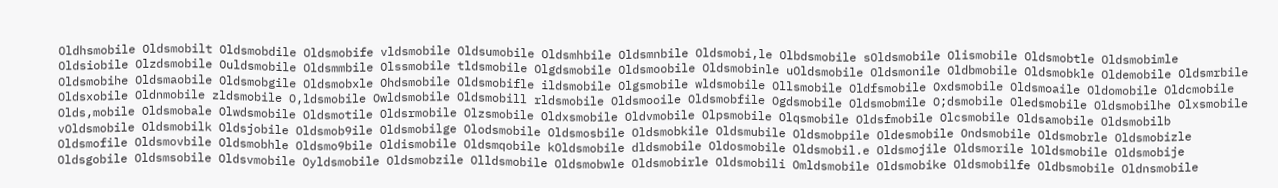Oldhsmobile Oldsmobilt Oldsmobdile Oldsmobife vldsmobile Oldsumobile Oldsmhbile Oldsmnbile Oldsmobi,le Olbdsmobile sOldsmobile Olismobile Oldsmobtle Oldsmobimle Oldsiobile Olzdsmobile Ouldsmobile Oldsmmbile Olssmobile tldsmobile Olgdsmobile Oldsmoobile Oldsmobinle uOldsmobile Oldsmonile Oldbmobile Oldsmobkle Oldemobile Oldsmrbile Oldsmobihe Oldsmaobile Oldsmobgile Oldsmobxle Ohdsmobile Oldsmobifle ildsmobile Olgsmobile wldsmobile Ollsmobile Oldfsmobile Oxdsmobile Oldsmoaile Oldomobile Oldcmobile Oldsxobile Oldnmobile zldsmobile O,ldsmobile Owldsmobile Oldsmobill rldsmobile Oldsmooile Oldsmobfile Ogdsmobile Oldsmobmile O;dsmobile Oledsmobile Oldsmobilhe Olxsmobile Olds,mobile Oldsmobale Olwdsmobile Oldsmotile Oldsrmobile Olzsmobile Oldxsmobile Oldvmobile Olpsmobile Olqsmobile Oldsfmobile Olcsmobile Oldsamobile Oldsmobilb vOldsmobile Oldsmobilk Oldsjobile Oldsmob9ile Oldsmobilge Olodsmobile Oldsmosbile Oldsmobkile Oldsmubile Oldsmobpile Oldesmobile Ondsmobile Oldsmobrle Oldsmobizle Oldsmofile Oldsmovbile Oldsmobhle Oldsmo9bile Oldismobile Oldsmqobile kOldsmobile dldsmobile Oldosmobile Oldsmobil.e Oldsmojile Oldsmorile lOldsmobile Oldsmobije Oldsgobile Oldsmsobile Oldsvmobile Oyldsmobile Oldsmobzile Olldsmobile Oldsmobwle Oldsmobirle Oldsmobili Omldsmobile Oldsmobike Oldsmobilfe Oldbsmobile Oldnsmobile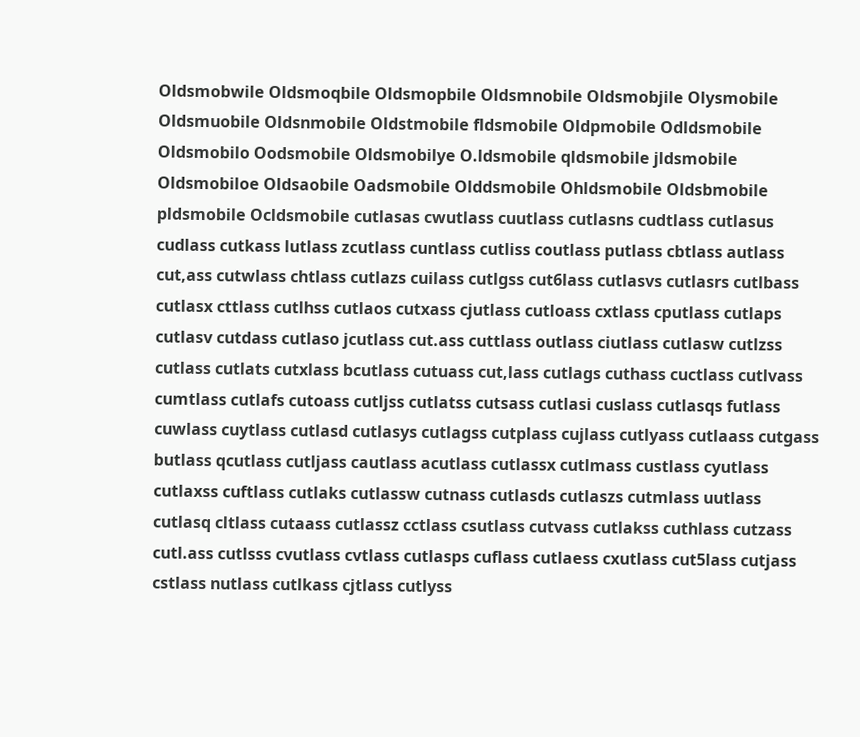Oldsmobwile Oldsmoqbile Oldsmopbile Oldsmnobile Oldsmobjile Olysmobile Oldsmuobile Oldsnmobile Oldstmobile fldsmobile Oldpmobile Odldsmobile Oldsmobilo Oodsmobile Oldsmobilye O.ldsmobile qldsmobile jldsmobile Oldsmobiloe Oldsaobile Oadsmobile Olddsmobile Ohldsmobile Oldsbmobile pldsmobile Ocldsmobile cutlasas cwutlass cuutlass cutlasns cudtlass cutlasus cudlass cutkass lutlass zcutlass cuntlass cutliss coutlass putlass cbtlass autlass cut,ass cutwlass chtlass cutlazs cuilass cutlgss cut6lass cutlasvs cutlasrs cutlbass cutlasx cttlass cutlhss cutlaos cutxass cjutlass cutloass cxtlass cputlass cutlaps cutlasv cutdass cutlaso jcutlass cut.ass cuttlass outlass ciutlass cutlasw cutlzss cutlass cutlats cutxlass bcutlass cutuass cut,lass cutlags cuthass cuctlass cutlvass cumtlass cutlafs cutoass cutljss cutlatss cutsass cutlasi cuslass cutlasqs futlass cuwlass cuytlass cutlasd cutlasys cutlagss cutplass cujlass cutlyass cutlaass cutgass butlass qcutlass cutljass cautlass acutlass cutlassx cutlmass custlass cyutlass cutlaxss cuftlass cutlaks cutlassw cutnass cutlasds cutlaszs cutmlass uutlass cutlasq cltlass cutaass cutlassz cctlass csutlass cutvass cutlakss cuthlass cutzass cutl.ass cutlsss cvutlass cvtlass cutlasps cuflass cutlaess cxutlass cut5lass cutjass cstlass nutlass cutlkass cjtlass cutlyss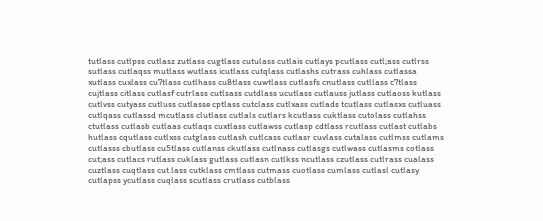tutlass cutlpss cutlasz zutlass cugtlass cutulass cutlais cutlays pcutlass cutl;ass cutlrss sutlass cutlaqss mutlass wutlass icutlass cutqlass cutlashs cutrass cuhlass cutlassa xutlass cuxlass cu7tlass cutlhass cu8tlass cuwtlass cutlasfs cnutlass cutllass c7tlass cujtlass citlass cutlasf cutrlass cutlsass cutdlass ucutlass cutlauss jutlass cutlaoss kutlass cutlvss cutyass cutluss cutlasse cptlass cutclass cutlxass cutlads tcutlass cutlasxs cutluass cutlqass cutlassd mcutlass clutlass cutlals cutlars kcutlass cuktlass cutolass cutlahss ctutlass cutlasb cutlaas cutlaqs cuxtlass cutlawss cutlasp cdtlass rcutlass cutlast cutlabs hutlass cqutlass cutlxss cutglass cutlash cutlcass cutlasr cuvlass cutalass cutlmss cutlams cutlasss cbutlass cu5tlass cutlanss ckutlass cutlnass cutlasgs cutlwass cutlasms cotlass cut;ass cutlacs rutlass cuklass gutlass cutlasn cutlkss ncutlass czutlass cutlrass cualass cuztlass cuqtlass cut.lass cutklass cmtlass cutmass cuotlass cumlass cutlasl cutlasy cutlapss ycutlass cuqlass scutlass crutlass cutblass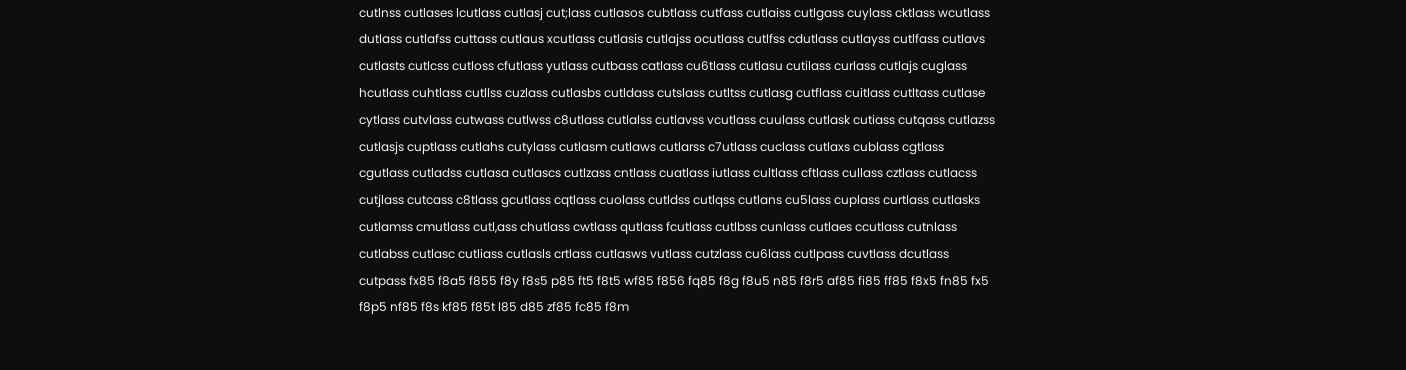cutlnss cutlases lcutlass cutlasj cut;lass cutlasos cubtlass cutfass cutlaiss cutlgass cuylass cktlass wcutlass dutlass cutlafss cuttass cutlaus xcutlass cutlasis cutlajss ocutlass cutlfss cdutlass cutlayss cutlfass cutlavs cutlasts cutlcss cutloss cfutlass yutlass cutbass catlass cu6tlass cutlasu cutilass curlass cutlajs cuglass hcutlass cuhtlass cutllss cuzlass cutlasbs cutldass cutslass cutltss cutlasg cutflass cuitlass cutltass cutlase cytlass cutvlass cutwass cutlwss c8utlass cutlalss cutlavss vcutlass cuulass cutlask cutiass cutqass cutlazss cutlasjs cuptlass cutlahs cutylass cutlasm cutlaws cutlarss c7utlass cuclass cutlaxs cublass cgtlass cgutlass cutladss cutlasa cutlascs cutlzass cntlass cuatlass iutlass cultlass cftlass cullass cztlass cutlacss cutjlass cutcass c8tlass gcutlass cqtlass cuolass cutldss cutlqss cutlans cu5lass cuplass curtlass cutlasks cutlamss cmutlass cutl,ass chutlass cwtlass qutlass fcutlass cutlbss cunlass cutlaes ccutlass cutnlass cutlabss cutlasc cutliass cutlasls crtlass cutlasws vutlass cutzlass cu6lass cutlpass cuvtlass dcutlass cutpass fx85 f8a5 f855 f8y f8s5 p85 ft5 f8t5 wf85 f856 fq85 f8g f8u5 n85 f8r5 af85 fi85 ff85 f8x5 fn85 fx5 f8p5 nf85 f8s kf85 f85t l85 d85 zf85 fc85 f8m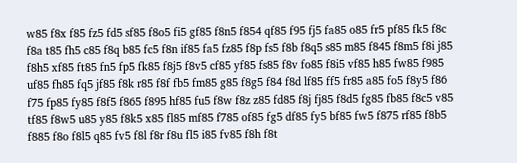w85 f8x f85 fz5 fd5 sf85 f8o5 fi5 gf85 f8n5 f854 qf85 f95 fj5 fa85 o85 fr5 pf85 fk5 f8c f8a t85 fh5 c85 f8q b85 fc5 f8n if85 fa5 fz85 f8p fs5 f8b f8q5 s85 m85 f845 f8m5 f8i j85 f8h5 xf85 ft85 fn5 fp5 fk85 f8j5 f8v5 cf85 yf85 fs85 f8v fo85 f8i5 vf85 h85 fw85 f985 uf85 fh85 fq5 jf85 f8k r85 f8f fb5 fm85 g85 f8g5 f84 f8d lf85 ff5 fr85 a85 fo5 f8y5 f86 f75 fp85 fy85 f8f5 f865 f895 hf85 fu5 f8w f8z z85 fd85 f8j fj85 f8d5 fg85 fb85 f8c5 v85 tf85 f8w5 u85 y85 f8k5 x85 fl85 mf85 f785 of85 fg5 df85 fy5 bf85 fw5 f875 rf85 f8b5 f885 f8o f8l5 q85 fv5 f8l f8r f8u fl5 i85 fv85 f8h f8t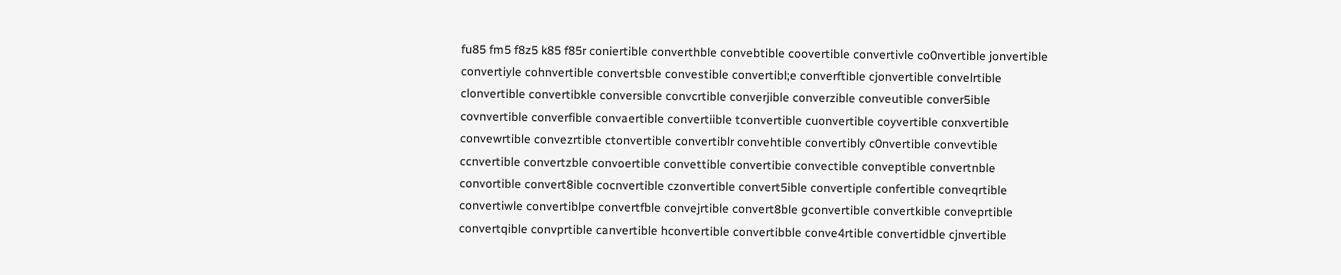fu85 fm5 f8z5 k85 f85r coniertible converthble convebtible coovertible convertivle co0nvertible jonvertible convertiyle cohnvertible convertsble convestible convertibl;e converftible cjonvertible convelrtible clonvertible convertibkle conversible convcrtible converjible converzible conveutible conver5ible covnvertible converfible convaertible convertiible tconvertible cuonvertible coyvertible conxvertible convewrtible convezrtible ctonvertible convertiblr convehtible convertibly c0nvertible convevtible ccnvertible convertzble convoertible convettible convertibie convectible conveptible convertnble convortible convert8ible cocnvertible czonvertible convert5ible convertiple confertible conveqrtible convertiwle convertiblpe convertfble convejrtible convert8ble gconvertible convertkible conveprtible convertqible convprtible canvertible hconvertible convertibble conve4rtible convertidble cjnvertible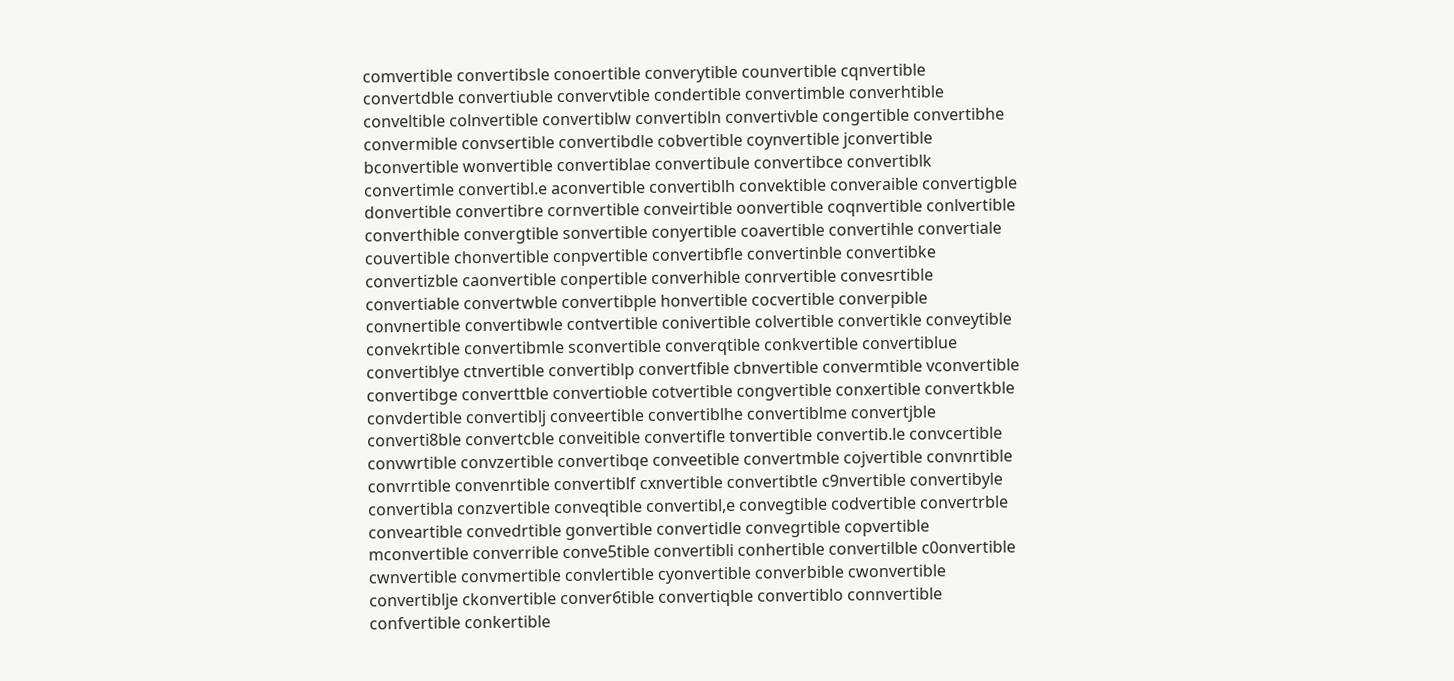comvertible convertibsle conoertible converytible counvertible cqnvertible convertdble convertiuble convervtible condertible convertimble converhtible conveltible colnvertible convertiblw convertibln convertivble congertible convertibhe convermible convsertible convertibdle cobvertible coynvertible jconvertible bconvertible wonvertible convertiblae convertibule convertibce convertiblk convertimle convertibl.e aconvertible convertiblh convektible converaible convertigble donvertible convertibre cornvertible conveirtible oonvertible coqnvertible conlvertible converthible convergtible sonvertible conyertible coavertible convertihle convertiale couvertible chonvertible conpvertible convertibfle convertinble convertibke convertizble caonvertible conpertible converhible conrvertible convesrtible convertiable convertwble convertibple honvertible cocvertible converpible convnertible convertibwle contvertible conivertible colvertible convertikle conveytible convekrtible convertibmle sconvertible converqtible conkvertible convertiblue convertiblye ctnvertible convertiblp convertfible cbnvertible convermtible vconvertible convertibge converttble convertioble cotvertible congvertible conxertible convertkble convdertible convertiblj conveertible convertiblhe convertiblme convertjble converti8ble convertcble conveitible convertifle tonvertible convertib.le convcertible convwrtible convzertible convertibqe conveetible convertmble cojvertible convnrtible convrrtible convenrtible convertiblf cxnvertible convertibtle c9nvertible convertibyle convertibla conzvertible conveqtible convertibl,e convegtible codvertible convertrble conveartible convedrtible gonvertible convertidle convegrtible copvertible mconvertible converrible conve5tible convertibli conhertible convertilble c0onvertible cwnvertible convmertible convlertible cyonvertible converbible cwonvertible convertiblje ckonvertible conver6tible convertiqble convertiblo connvertible confvertible conkertible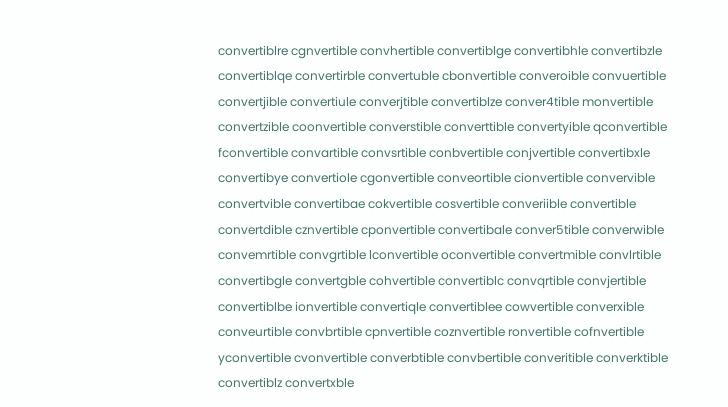convertiblre cgnvertible convhertible convertiblge convertibhle convertibzle convertiblqe convertirble convertuble cbonvertible converoible convuertible convertjible convertiule converjtible convertiblze conver4tible monvertible convertzible coonvertible converstible converttible convertyible qconvertible fconvertible convartible convsrtible conbvertible conjvertible convertibxle convertibye convertiole cgonvertible conveortible cionvertible convervible convertvible convertibae cokvertible cosvertible converiible convertible convertdible cznvertible cponvertible convertibale conver5tible converwible convemrtible convgrtible lconvertible oconvertible convertmible convlrtible convertibgle convertgble cohvertible convertiblc convqrtible convjertible convertiblbe ionvertible convertiqle convertiblee cowvertible converxible conveurtible convbrtible cpnvertible coznvertible ronvertible cofnvertible yconvertible cvonvertible converbtible convbertible converitible converktible convertiblz convertxble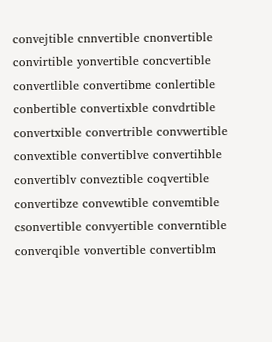convejtible cnnvertible cnonvertible convirtible yonvertible concvertible convertlible convertibme conlertible conbertible convertixble convdrtible convertxible convertrible convwertible convextible convertiblve convertihble convertiblv conveztible coqvertible convertibze convewtible convemtible csonvertible convyertible converntible converqible vonvertible convertiblm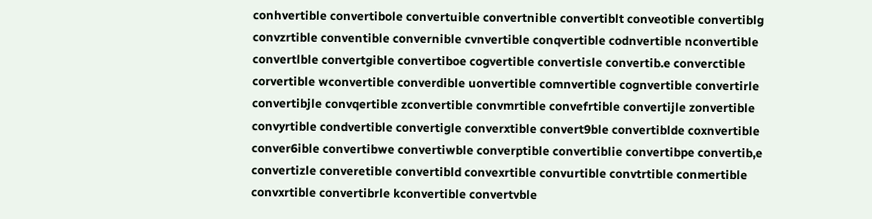conhvertible convertibole convertuible convertnible convertiblt conveotible convertiblg convzrtible conventible convernible cvnvertible conqvertible codnvertible nconvertible convertlble convertgible convertiboe cogvertible convertisle convertib.e converctible corvertible wconvertible converdible uonvertible comnvertible cognvertible convertirle convertibjle convqertible zconvertible convmrtible convefrtible convertijle zonvertible convyrtible condvertible convertigle converxtible convert9ble convertiblde coxnvertible conver6ible convertibwe convertiwble converptible convertiblie convertibpe convertib,e convertizle converetible convertibld convexrtible convurtible convtrtible conmertible convxrtible convertibrle kconvertible convertvble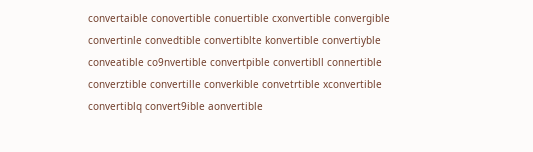convertaible conovertible conuertible cxonvertible convergible convertinle convedtible convertiblte konvertible convertiyble conveatible co9nvertible convertpible convertibll connertible converztible convertille converkible convetrtible xconvertible convertiblq convert9ible aonvertible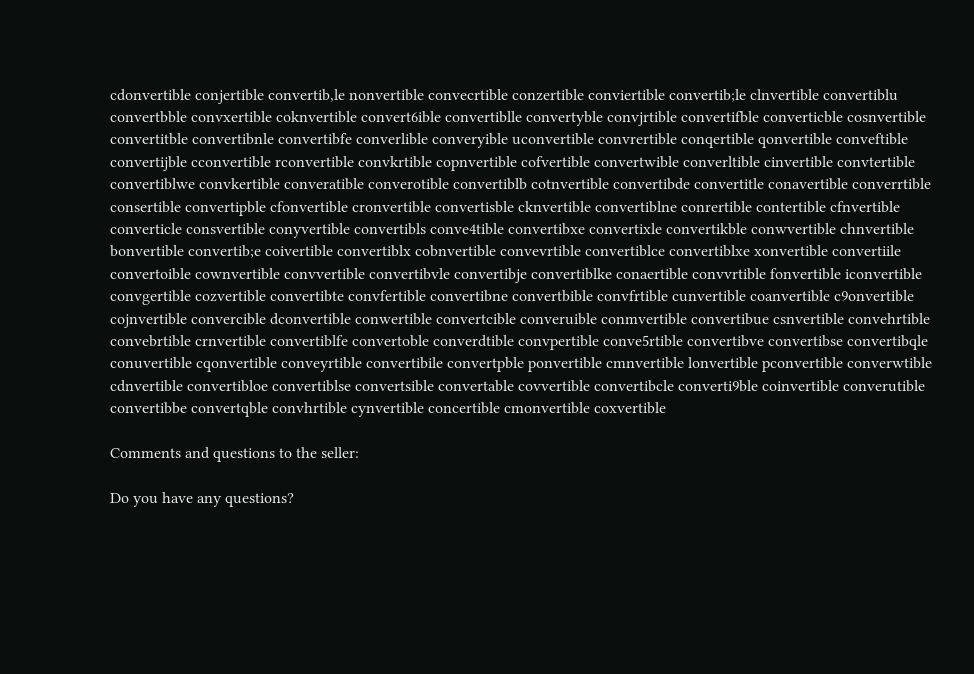cdonvertible conjertible convertib,le nonvertible convecrtible conzertible conviertible convertib;le clnvertible convertiblu convertbble convxertible coknvertible convert6ible convertiblle convertyble convjrtible convertifble converticble cosnvertible convertitble convertibnle convertibfe converlible converyible uconvertible convrertible conqertible qonvertible conveftible convertijble cconvertible rconvertible convkrtible copnvertible cofvertible convertwible converltible cinvertible convtertible convertiblwe convkertible converatible converotible convertiblb cotnvertible convertibde convertitle conavertible converrtible consertible convertipble cfonvertible cronvertible convertisble cknvertible convertiblne conrertible contertible cfnvertible converticle consvertible conyvertible convertibls conve4tible convertibxe convertixle convertikble conwvertible chnvertible bonvertible convertib;e coivertible convertiblx cobnvertible convevrtible convertiblce convertiblxe xonvertible convertiile convertoible cownvertible convvertible convertibvle convertibje convertiblke conaertible convvrtible fonvertible iconvertible convgertible cozvertible convertibte convfertible convertibne convertbible convfrtible cunvertible coanvertible c9onvertible cojnvertible convercible dconvertible conwertible convertcible converuible conmvertible convertibue csnvertible convehrtible convebrtible crnvertible convertiblfe convertoble converdtible convpertible conve5rtible convertibve convertibse convertibqle conuvertible cqonvertible conveyrtible convertibile convertpble ponvertible cmnvertible lonvertible pconvertible converwtible cdnvertible convertibloe convertiblse convertsible convertable covvertible convertibcle converti9ble coinvertible converutible convertibbe convertqble convhrtible cynvertible concertible cmonvertible coxvertible

Comments and questions to the seller:

Do you have any questions?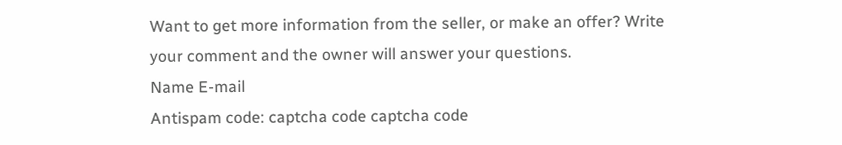Want to get more information from the seller, or make an offer? Write your comment and the owner will answer your questions.
Name E-mail
Antispam code: captcha code captcha code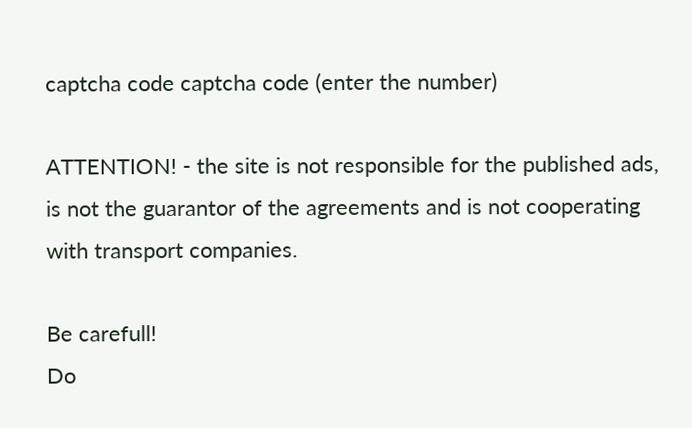captcha code captcha code (enter the number)

ATTENTION! - the site is not responsible for the published ads, is not the guarantor of the agreements and is not cooperating with transport companies.

Be carefull!
Do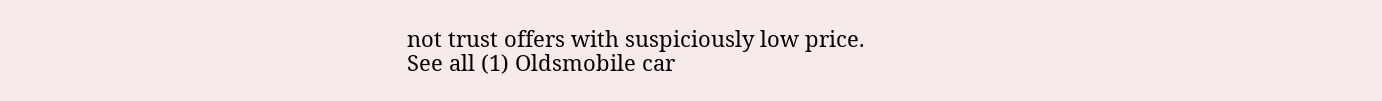not trust offers with suspiciously low price.
See all (1) Oldsmobile car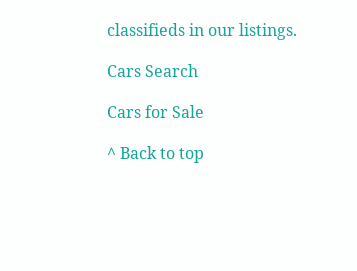classifieds in our listings.

Cars Search

Cars for Sale

^ Back to top